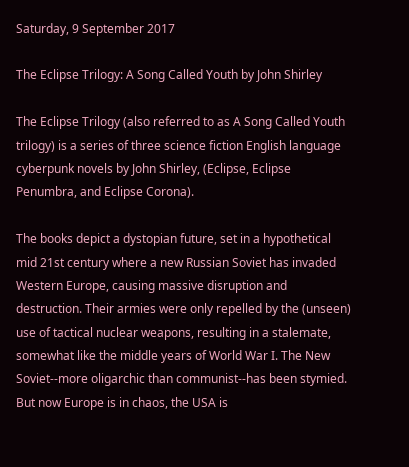Saturday, 9 September 2017

The Eclipse Trilogy: A Song Called Youth by John Shirley

The Eclipse Trilogy (also referred to as A Song Called Youth trilogy) is a series of three science fiction English language cyberpunk novels by John Shirley, (Eclipse, Eclipse Penumbra, and Eclipse Corona).

The books depict a dystopian future, set in a hypothetical mid 21st century where a new Russian Soviet has invaded Western Europe, causing massive disruption and destruction. Their armies were only repelled by the (unseen) use of tactical nuclear weapons, resulting in a stalemate, somewhat like the middle years of World War I. The New Soviet--more oligarchic than communist--has been stymied. But now Europe is in chaos, the USA is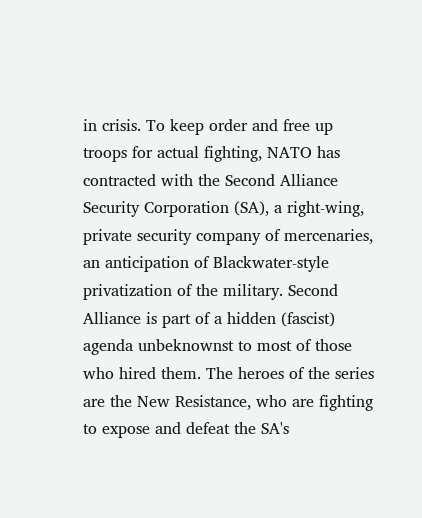in crisis. To keep order and free up troops for actual fighting, NATO has contracted with the Second Alliance Security Corporation (SA), a right-wing, private security company of mercenaries, an anticipation of Blackwater-style privatization of the military. Second Alliance is part of a hidden (fascist) agenda unbeknownst to most of those who hired them. The heroes of the series are the New Resistance, who are fighting to expose and defeat the SA's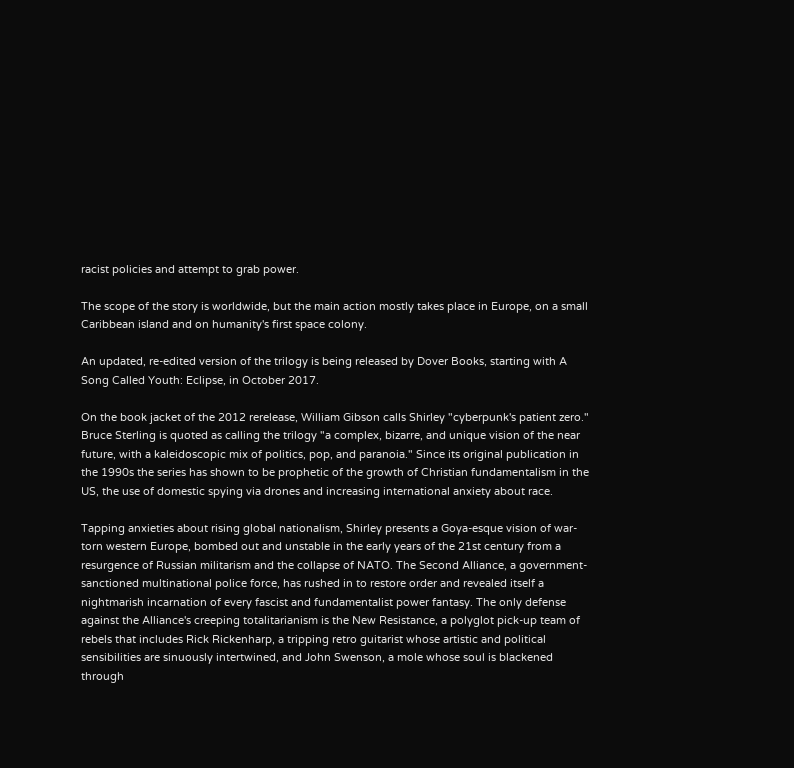racist policies and attempt to grab power.

The scope of the story is worldwide, but the main action mostly takes place in Europe, on a small Caribbean island and on humanity's first space colony.

An updated, re-edited version of the trilogy is being released by Dover Books, starting with A Song Called Youth: Eclipse, in October 2017.

On the book jacket of the 2012 rerelease, William Gibson calls Shirley "cyberpunk's patient zero." Bruce Sterling is quoted as calling the trilogy "a complex, bizarre, and unique vision of the near future, with a kaleidoscopic mix of politics, pop, and paranoia." Since its original publication in the 1990s the series has shown to be prophetic of the growth of Christian fundamentalism in the US, the use of domestic spying via drones and increasing international anxiety about race.

Tapping anxieties about rising global nationalism, Shirley presents a Goya-esque vision of war-torn western Europe, bombed out and unstable in the early years of the 21st century from a resurgence of Russian militarism and the collapse of NATO. The Second Alliance, a government-sanctioned multinational police force, has rushed in to restore order and revealed itself a nightmarish incarnation of every fascist and fundamentalist power fantasy. The only defense against the Alliance's creeping totalitarianism is the New Resistance, a polyglot pick-up team of rebels that includes Rick Rickenharp, a tripping retro guitarist whose artistic and political sensibilities are sinuously intertwined, and John Swenson, a mole whose soul is blackened through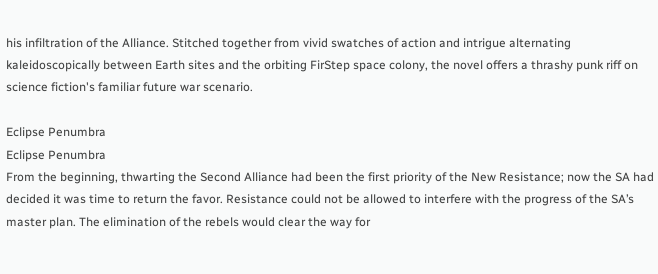his infiltration of the Alliance. Stitched together from vivid swatches of action and intrigue alternating kaleidoscopically between Earth sites and the orbiting FirStep space colony, the novel offers a thrashy punk riff on science fiction's familiar future war scenario.

Eclipse Penumbra
Eclipse Penumbra
From the beginning, thwarting the Second Alliance had been the first priority of the New Resistance; now the SA had decided it was time to return the favor. Resistance could not be allowed to interfere with the progress of the SA’s master plan. The elimination of the rebels would clear the way for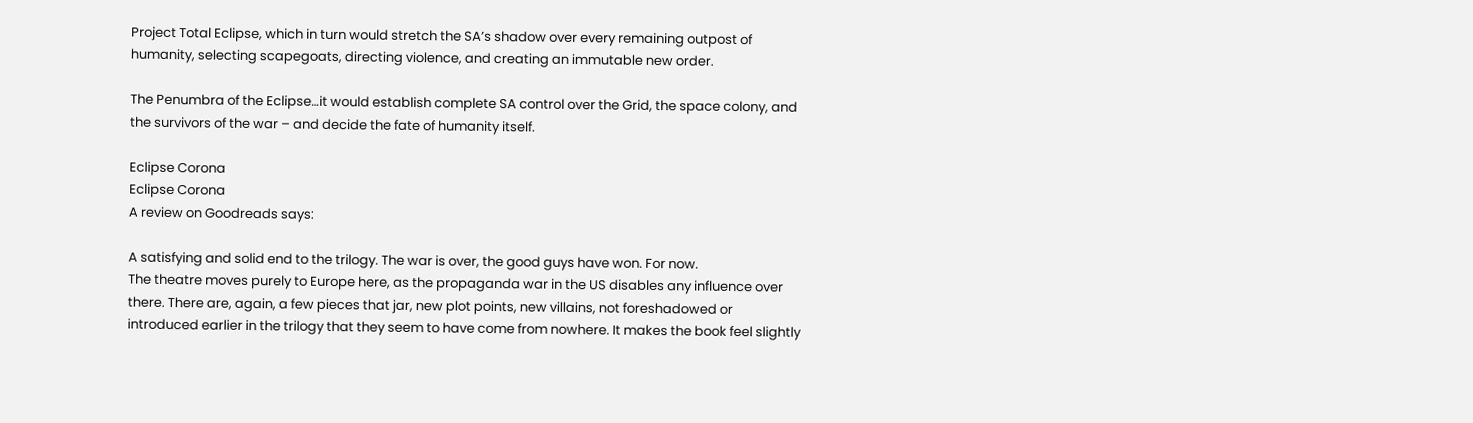Project Total Eclipse, which in turn would stretch the SA’s shadow over every remaining outpost of humanity, selecting scapegoats, directing violence, and creating an immutable new order.

The Penumbra of the Eclipse…it would establish complete SA control over the Grid, the space colony, and the survivors of the war – and decide the fate of humanity itself.

Eclipse Corona
Eclipse Corona
A review on Goodreads says:

A satisfying and solid end to the trilogy. The war is over, the good guys have won. For now.
The theatre moves purely to Europe here, as the propaganda war in the US disables any influence over there. There are, again, a few pieces that jar, new plot points, new villains, not foreshadowed or introduced earlier in the trilogy that they seem to have come from nowhere. It makes the book feel slightly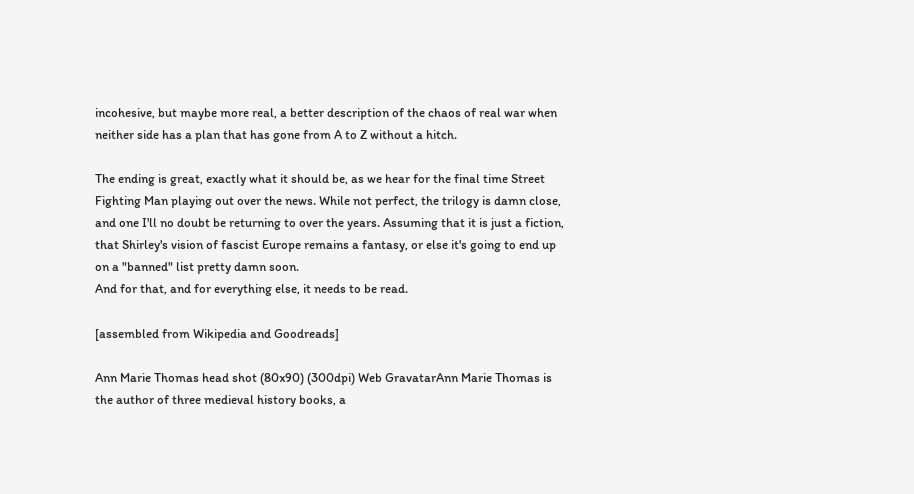incohesive, but maybe more real, a better description of the chaos of real war when neither side has a plan that has gone from A to Z without a hitch.

The ending is great, exactly what it should be, as we hear for the final time Street Fighting Man playing out over the news. While not perfect, the trilogy is damn close, and one I'll no doubt be returning to over the years. Assuming that it is just a fiction, that Shirley's vision of fascist Europe remains a fantasy, or else it's going to end up on a "banned" list pretty damn soon.
And for that, and for everything else, it needs to be read.

[assembled from Wikipedia and Goodreads]

Ann Marie Thomas head shot (80x90) (300dpi) Web GravatarAnn Marie Thomas is the author of three medieval history books, a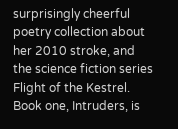surprisingly cheerful poetry collection about her 2010 stroke, and the science fiction series Flight of the Kestrel. Book one, Intruders, is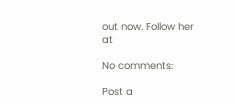out now. Follow her at

No comments:

Post a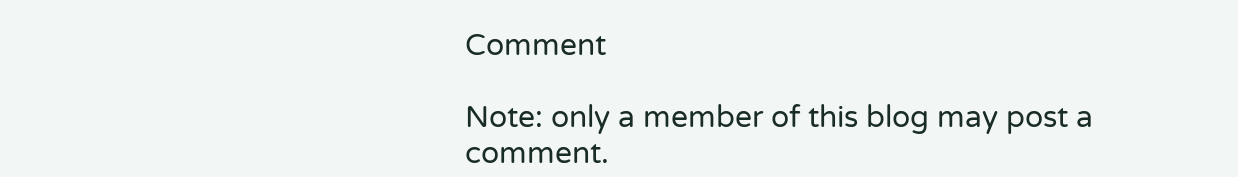Comment

Note: only a member of this blog may post a comment.